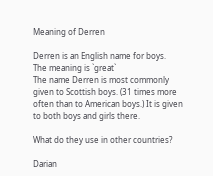Meaning of Derren

Derren is an English name for boys.
The meaning is `great`
The name Derren is most commonly given to Scottish boys. (31 times more often than to American boys.) It is given to both boys and girls there.

What do they use in other countries?

Darian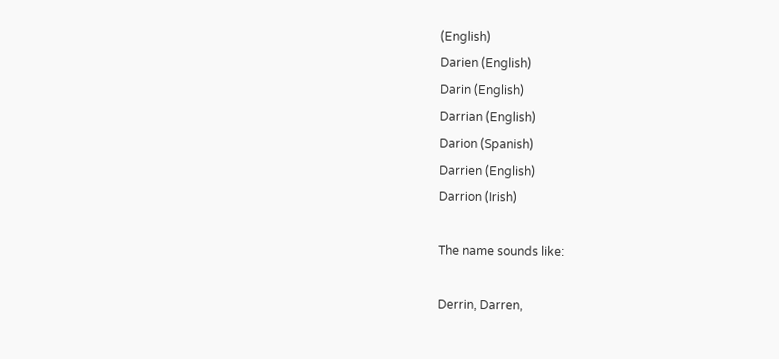(English)
Darien (English)
Darin (English)
Darrian (English)
Darion (Spanish)
Darrien (English)
Darrion (Irish)

The name sounds like:

Derrin, Darren,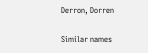Derron, Dorren

Similar names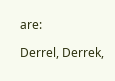are:

Derrel, Derrek,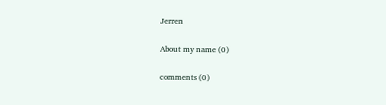Jerren

About my name (0)

comments (0)